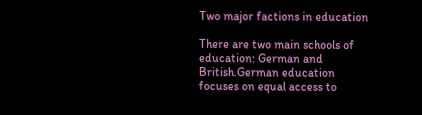Two major factions in education

There are two main schools of education: German and British.German education focuses on equal access to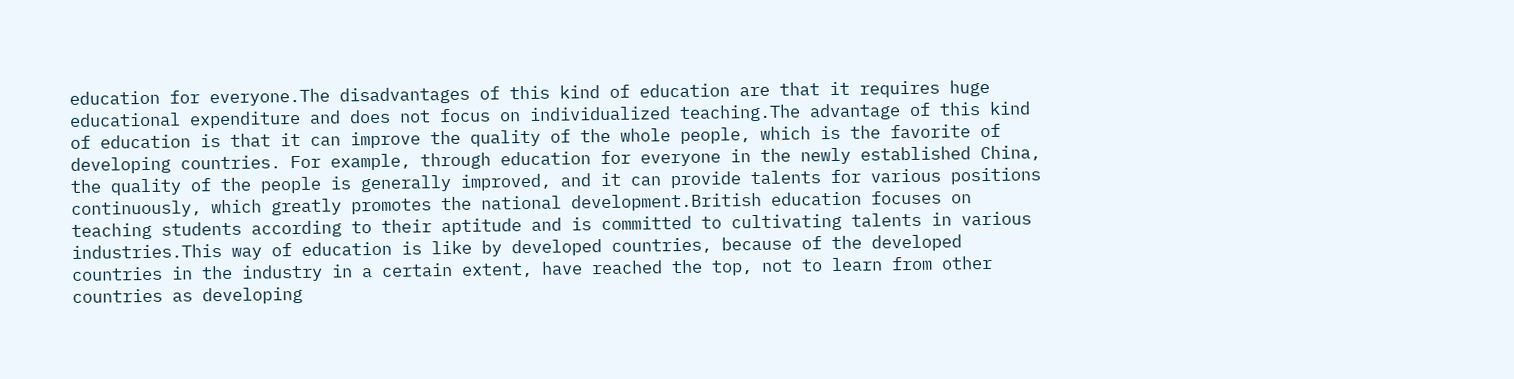education for everyone.The disadvantages of this kind of education are that it requires huge educational expenditure and does not focus on individualized teaching.The advantage of this kind of education is that it can improve the quality of the whole people, which is the favorite of developing countries. For example, through education for everyone in the newly established China, the quality of the people is generally improved, and it can provide talents for various positions continuously, which greatly promotes the national development.British education focuses on teaching students according to their aptitude and is committed to cultivating talents in various industries.This way of education is like by developed countries, because of the developed countries in the industry in a certain extent, have reached the top, not to learn from other countries as developing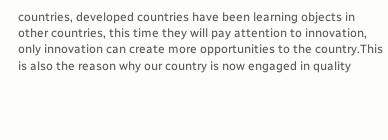countries, developed countries have been learning objects in other countries, this time they will pay attention to innovation, only innovation can create more opportunities to the country.This is also the reason why our country is now engaged in quality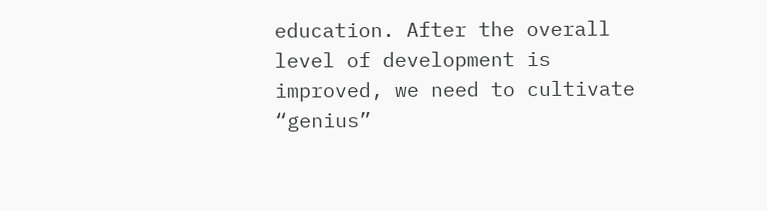education. After the overall level of development is improved, we need to cultivate “genius”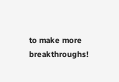to make more breakthroughs!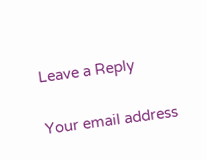Leave a Reply

Your email address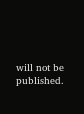will not be published.